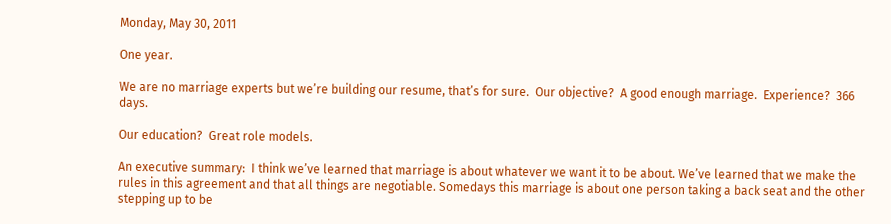Monday, May 30, 2011

One year.

We are no marriage experts but we’re building our resume, that’s for sure.  Our objective?  A good enough marriage.  Experience?  366 days.

Our education?  Great role models.

An executive summary:  I think we’ve learned that marriage is about whatever we want it to be about. We’ve learned that we make the rules in this agreement and that all things are negotiable. Somedays this marriage is about one person taking a back seat and the other stepping up to be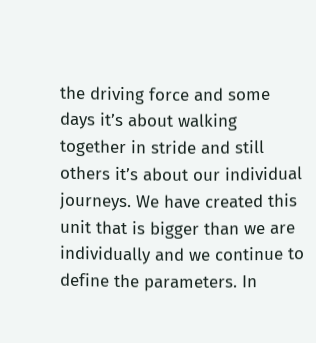the driving force and some days it’s about walking together in stride and still others it’s about our individual journeys. We have created this unit that is bigger than we are individually and we continue to define the parameters. In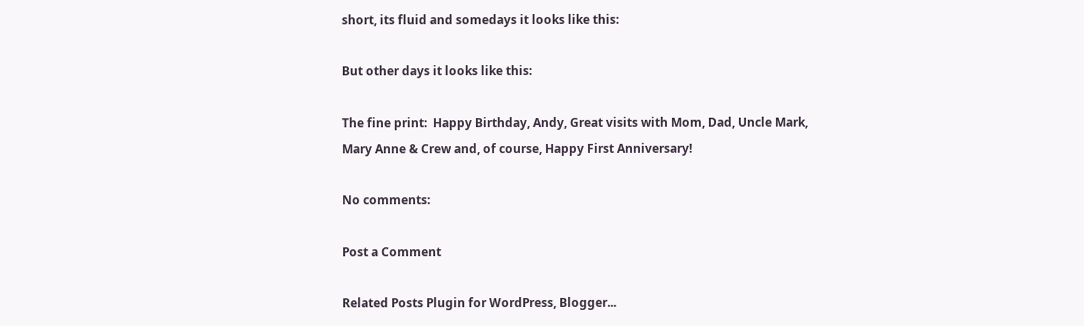short, its fluid and somedays it looks like this:

But other days it looks like this:

The fine print:  Happy Birthday, Andy, Great visits with Mom, Dad, Uncle Mark, Mary Anne & Crew and, of course, Happy First Anniversary!

No comments:

Post a Comment

Related Posts Plugin for WordPress, Blogger...